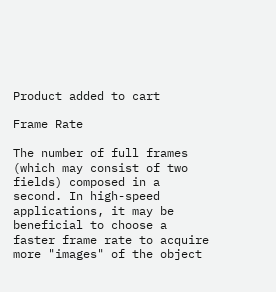Product added to cart

Frame Rate

The number of full frames (which may consist of two fields) composed in a second. In high-speed applications, it may be beneficial to choose a faster frame rate to acquire more "images" of the object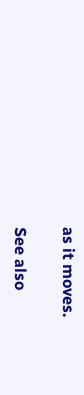as it moves.

See also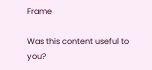Frame

Was this content useful to you?